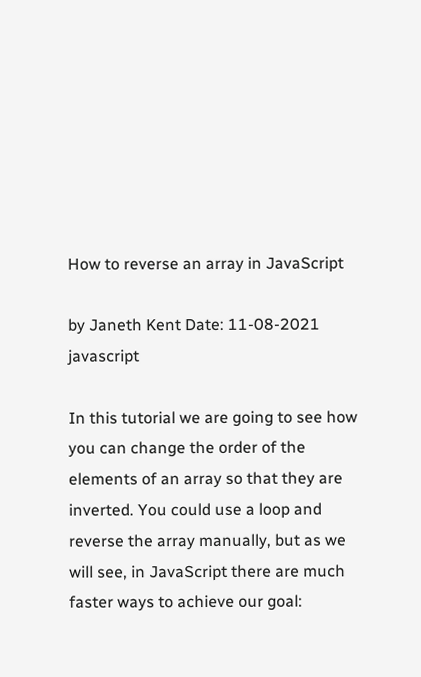How to reverse an array in JavaScript

by Janeth Kent Date: 11-08-2021 javascript

In this tutorial we are going to see how you can change the order of the elements of an array so that they are inverted. You could use a loop and reverse the array manually, but as we will see, in JavaScript there are much faster ways to achieve our goal: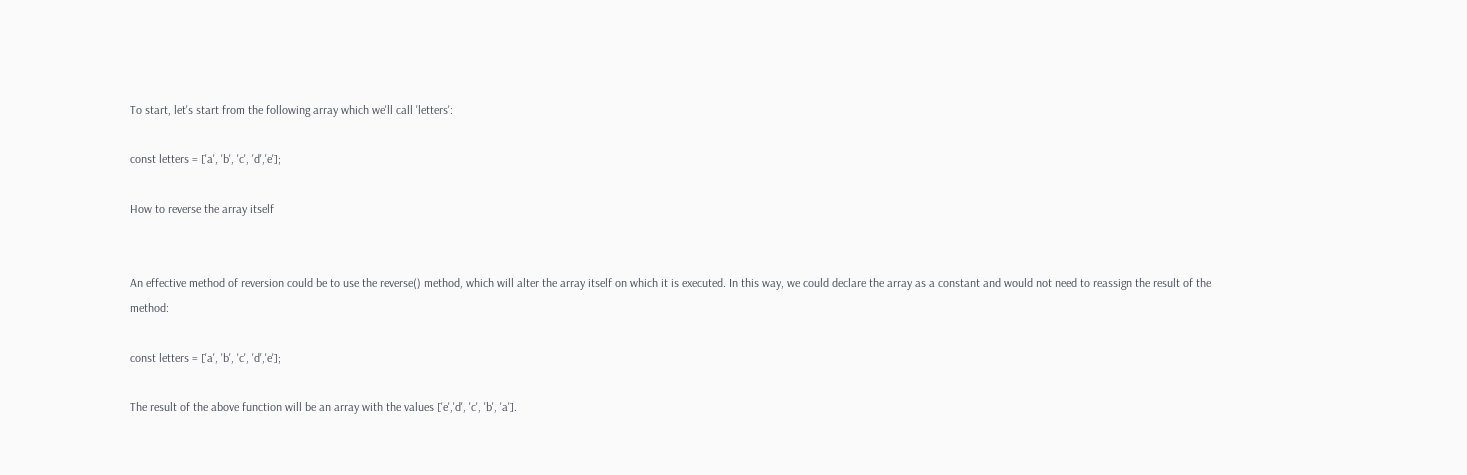To start, let's start from the following array which we'll call 'letters':

const letters = ['a', 'b', 'c', 'd','e'];

How to reverse the array itself


An effective method of reversion could be to use the reverse() method, which will alter the array itself on which it is executed. In this way, we could declare the array as a constant and would not need to reassign the result of the method:

const letters = ['a', 'b', 'c', 'd','e'];

The result of the above function will be an array with the values ['e','d', 'c', 'b', 'a'].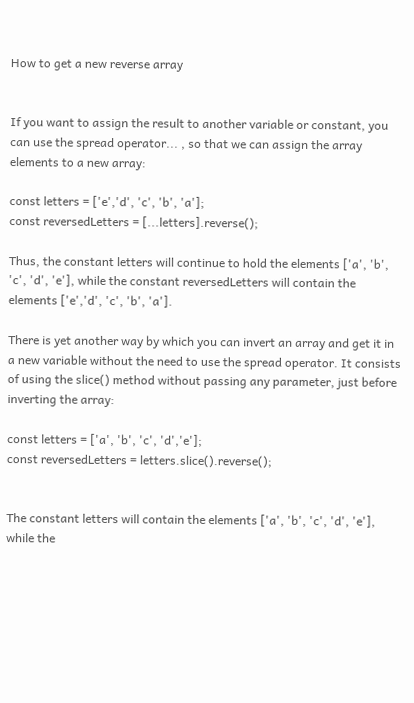How to get a new reverse array


If you want to assign the result to another variable or constant, you can use the spread operator... , so that we can assign the array elements to a new array:

const letters = ['e','d', 'c', 'b', 'a'];
const reversedLetters = [...letters].reverse();

Thus, the constant letters will continue to hold the elements ['a', 'b', 'c', 'd', 'e'], while the constant reversedLetters will contain the elements ['e','d', 'c', 'b', 'a'].

There is yet another way by which you can invert an array and get it in a new variable without the need to use the spread operator. It consists of using the slice() method without passing any parameter, just before inverting the array:

const letters = ['a', 'b', 'c', 'd','e'];
const reversedLetters = letters.slice().reverse();


The constant letters will contain the elements ['a', 'b', 'c', 'd', 'e'], while the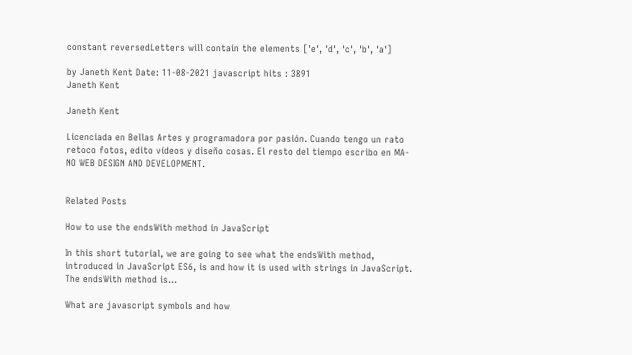constant reversedLetters will contain the elements ['e', 'd', 'c', 'b', 'a']

by Janeth Kent Date: 11-08-2021 javascript hits : 3891
Janeth Kent

Janeth Kent

Licenciada en Bellas Artes y programadora por pasión. Cuando tengo un rato retoco fotos, edito vídeos y diseño cosas. El resto del tiempo escribo en MA-NO WEB DESIGN AND DEVELOPMENT.


Related Posts

How to use the endsWith method in JavaScript

In this short tutorial, we are going to see what the endsWith method, introduced in JavaScript ES6, is and how it is used with strings in JavaScript. The endsWith method is…

What are javascript symbols and how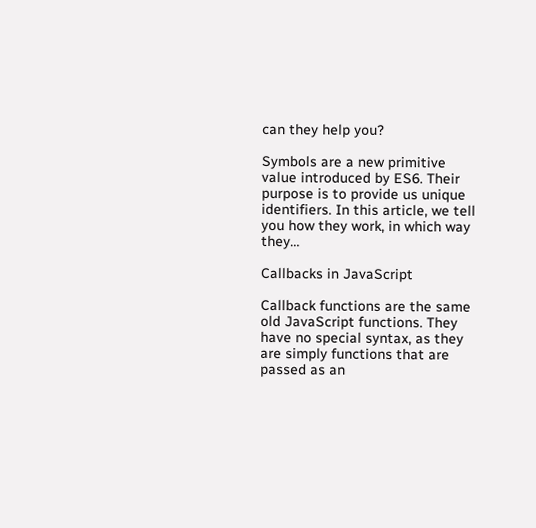can they help you?

Symbols are a new primitive value introduced by ES6. Their purpose is to provide us unique identifiers. In this article, we tell you how they work, in which way they…

Callbacks in JavaScript

Callback functions are the same old JavaScript functions. They have no special syntax, as they are simply functions that are passed as an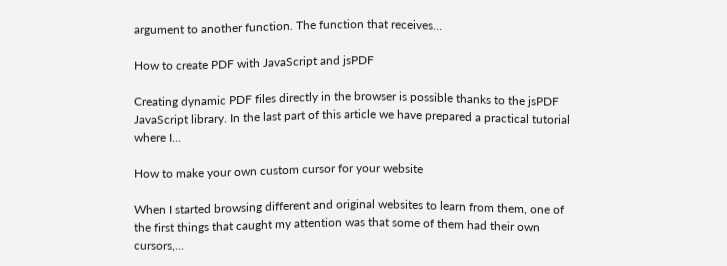argument to another function. The function that receives…

How to create PDF with JavaScript and jsPDF

Creating dynamic PDF files directly in the browser is possible thanks to the jsPDF JavaScript library. In the last part of this article we have prepared a practical tutorial where I…

How to make your own custom cursor for your website

When I started browsing different and original websites to learn from them, one of the first things that caught my attention was that some of them had their own cursors,…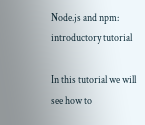Node.js and npm: introductory tutorial

In this tutorial we will see how to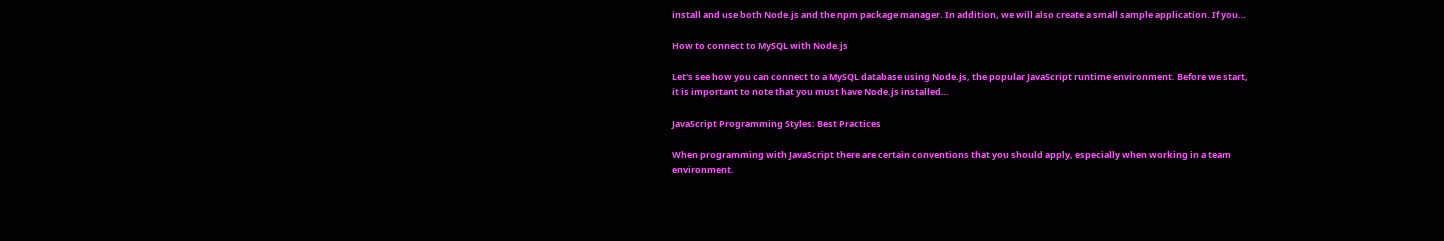install and use both Node.js and the npm package manager. In addition, we will also create a small sample application. If you…

How to connect to MySQL with Node.js

Let's see how you can connect to a MySQL database using Node.js, the popular JavaScript runtime environment. Before we start, it is important to note that you must have Node.js installed…

JavaScript Programming Styles: Best Practices

When programming with JavaScript there are certain conventions that you should apply, especially when working in a team environment.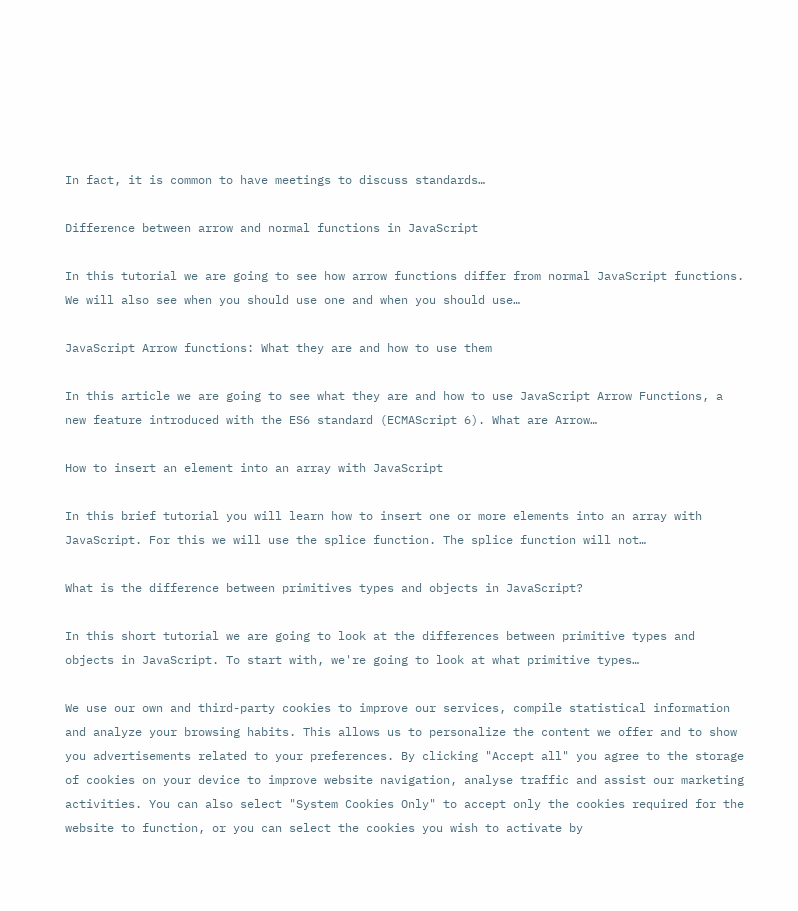In fact, it is common to have meetings to discuss standards…

Difference between arrow and normal functions in JavaScript

In this tutorial we are going to see how arrow functions differ from normal JavaScript functions. We will also see when you should use one and when you should use…

JavaScript Arrow functions: What they are and how to use them

In this article we are going to see what they are and how to use JavaScript Arrow Functions, a new feature introduced with the ES6 standard (ECMAScript 6). What are Arrow…

How to insert an element into an array with JavaScript

In this brief tutorial you will learn how to insert one or more elements into an array with JavaScript. For this we will use the splice function. The splice function will not…

What is the difference between primitives types and objects in JavaScript?

In this short tutorial we are going to look at the differences between primitive types and objects in JavaScript. To start with, we're going to look at what primitive types…

We use our own and third-party cookies to improve our services, compile statistical information and analyze your browsing habits. This allows us to personalize the content we offer and to show you advertisements related to your preferences. By clicking "Accept all" you agree to the storage of cookies on your device to improve website navigation, analyse traffic and assist our marketing activities. You can also select "System Cookies Only" to accept only the cookies required for the website to function, or you can select the cookies you wish to activate by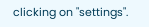clicking on "settings".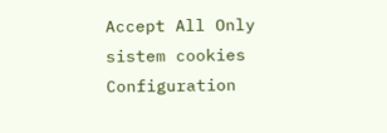Accept All Only sistem cookies Configuration